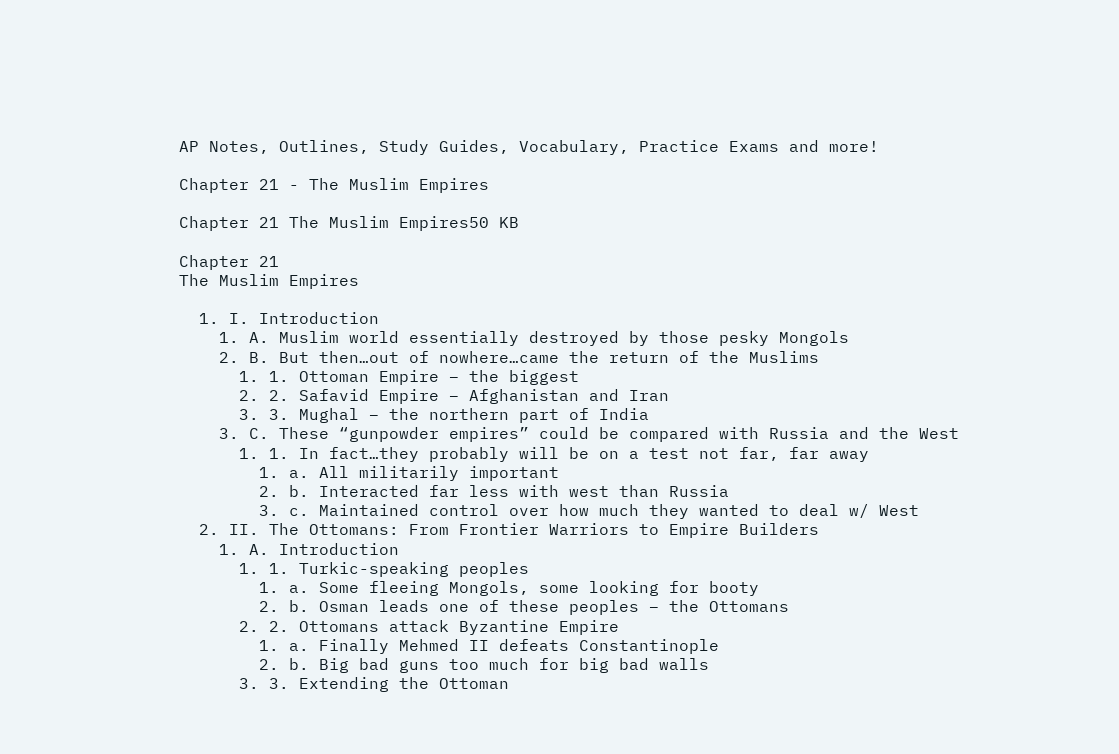AP Notes, Outlines, Study Guides, Vocabulary, Practice Exams and more!

Chapter 21 - The Muslim Empires

Chapter 21 The Muslim Empires50 KB

Chapter 21
The Muslim Empires

  1. I. Introduction
    1. A. Muslim world essentially destroyed by those pesky Mongols
    2. B. But then…out of nowhere…came the return of the Muslims
      1. 1. Ottoman Empire – the biggest
      2. 2. Safavid Empire – Afghanistan and Iran
      3. 3. Mughal – the northern part of India
    3. C. These “gunpowder empires” could be compared with Russia and the West
      1. 1. In fact…they probably will be on a test not far, far away
        1. a. All militarily important
        2. b. Interacted far less with west than Russia
        3. c. Maintained control over how much they wanted to deal w/ West
  2. II. The Ottomans: From Frontier Warriors to Empire Builders
    1. A. Introduction
      1. 1. Turkic-speaking peoples
        1. a. Some fleeing Mongols, some looking for booty
        2. b. Osman leads one of these peoples – the Ottomans
      2. 2. Ottomans attack Byzantine Empire
        1. a. Finally Mehmed II defeats Constantinople
        2. b. Big bad guns too much for big bad walls
      3. 3. Extending the Ottoman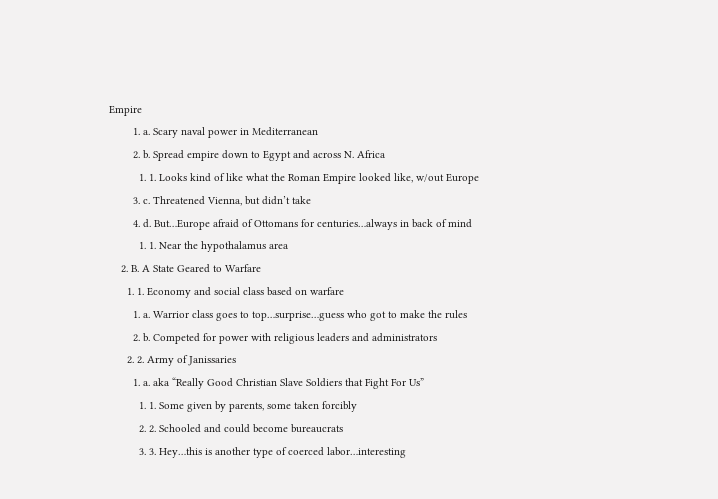Empire
        1. a. Scary naval power in Mediterranean
        2. b. Spread empire down to Egypt and across N. Africa
          1. 1. Looks kind of like what the Roman Empire looked like, w/out Europe
        3. c. Threatened Vienna, but didn’t take
        4. d. But…Europe afraid of Ottomans for centuries…always in back of mind
          1. 1. Near the hypothalamus area
    2. B. A State Geared to Warfare
      1. 1. Economy and social class based on warfare
        1. a. Warrior class goes to top…surprise…guess who got to make the rules
        2. b. Competed for power with religious leaders and administrators
      2. 2. Army of Janissaries
        1. a. aka “Really Good Christian Slave Soldiers that Fight For Us”
          1. 1. Some given by parents, some taken forcibly
          2. 2. Schooled and could become bureaucrats
          3. 3. Hey…this is another type of coerced labor…interesting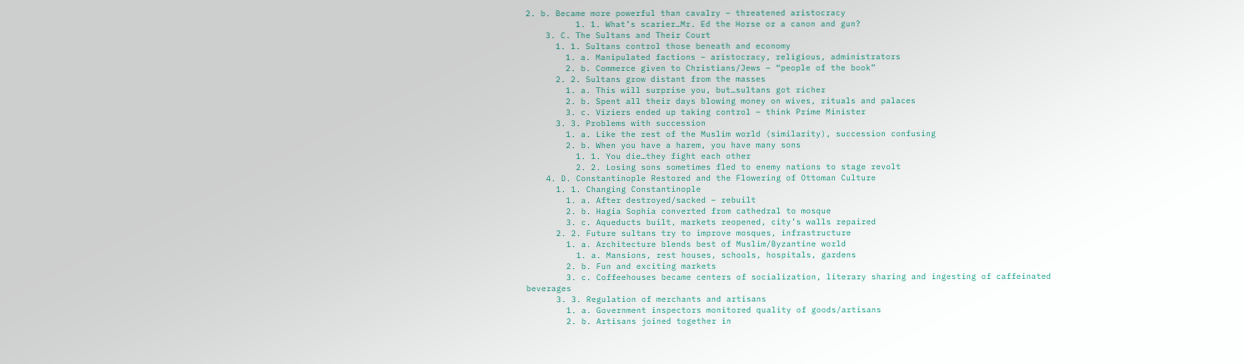2. b. Became more powerful than cavalry – threatened aristocracy
          1. 1. What’s scarier…Mr. Ed the Horse or a canon and gun?
    3. C. The Sultans and Their Court
      1. 1. Sultans control those beneath and economy
        1. a. Manipulated factions – aristocracy, religious, administrators
        2. b. Commerce given to Christians/Jews – “people of the book”
      2. 2. Sultans grow distant from the masses
        1. a. This will surprise you, but…sultans got richer
        2. b. Spent all their days blowing money on wives, rituals and palaces
        3. c. Viziers ended up taking control – think Prime Minister
      3. 3. Problems with succession
        1. a. Like the rest of the Muslim world (similarity), succession confusing
        2. b. When you have a harem, you have many sons
          1. 1. You die…they fight each other
          2. 2. Losing sons sometimes fled to enemy nations to stage revolt
    4. D. Constantinople Restored and the Flowering of Ottoman Culture
      1. 1. Changing Constantinople
        1. a. After destroyed/sacked – rebuilt
        2. b. Hagia Sophia converted from cathedral to mosque
        3. c. Aqueducts built, markets reopened, city’s walls repaired
      2. 2. Future sultans try to improve mosques, infrastructure
        1. a. Architecture blends best of Muslim/Byzantine world
          1. a. Mansions, rest houses, schools, hospitals, gardens
        2. b. Fun and exciting markets
        3. c. Coffeehouses became centers of socialization, literary sharing and ingesting of caffeinated beverages
      3. 3. Regulation of merchants and artisans
        1. a. Government inspectors monitored quality of goods/artisans
        2. b. Artisans joined together in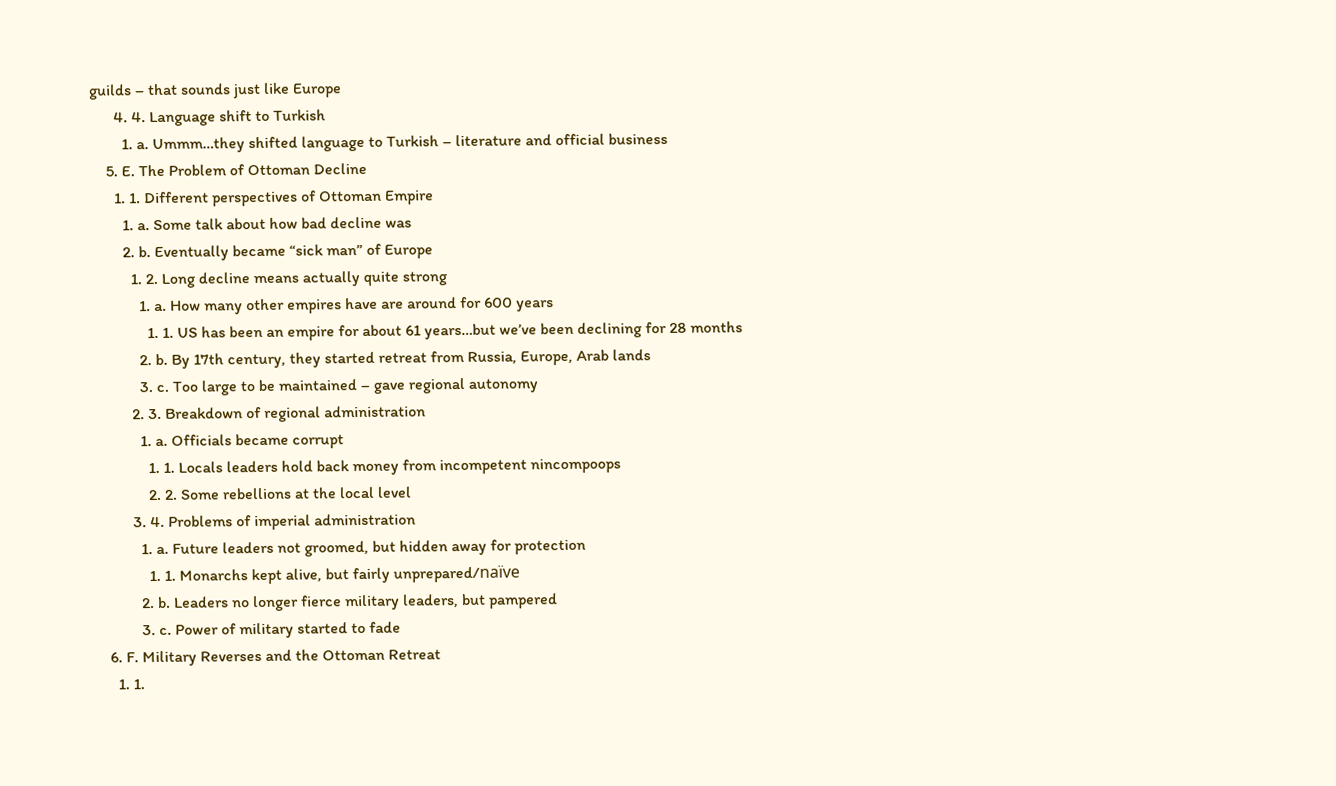guilds – that sounds just like Europe
      4. 4. Language shift to Turkish
        1. a. Ummm…they shifted language to Turkish – literature and official business
    5. E. The Problem of Ottoman Decline
      1. 1. Different perspectives of Ottoman Empire
        1. a. Some talk about how bad decline was
        2. b. Eventually became “sick man” of Europe
          1. 2. Long decline means actually quite strong
            1. a. How many other empires have are around for 600 years
              1. 1. US has been an empire for about 61 years…but we’ve been declining for 28 months
            2. b. By 17th century, they started retreat from Russia, Europe, Arab lands
            3. c. Too large to be maintained – gave regional autonomy
          2. 3. Breakdown of regional administration
            1. a. Officials became corrupt
              1. 1. Locals leaders hold back money from incompetent nincompoops
              2. 2. Some rebellions at the local level
          3. 4. Problems of imperial administration
            1. a. Future leaders not groomed, but hidden away for protection
              1. 1. Monarchs kept alive, but fairly unprepared/naïve
            2. b. Leaders no longer fierce military leaders, but pampered
            3. c. Power of military started to fade
    6. F. Military Reverses and the Ottoman Retreat
      1. 1.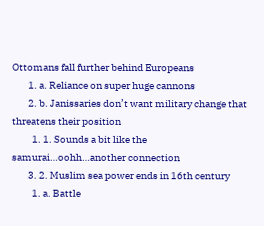Ottomans fall further behind Europeans
        1. a. Reliance on super huge cannons
        2. b. Janissaries don’t want military change that threatens their position
          1. 1. Sounds a bit like the samurai…oohh…another connection
        3. 2. Muslim sea power ends in 16th century
          1. a. Battle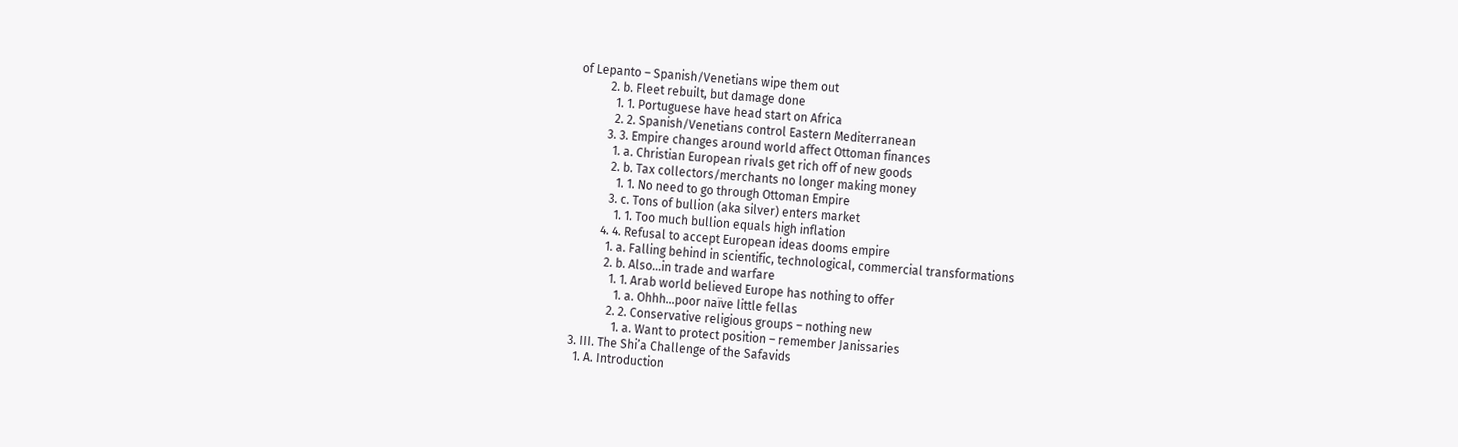of Lepanto – Spanish/Venetians wipe them out
          2. b. Fleet rebuilt, but damage done
            1. 1. Portuguese have head start on Africa
            2. 2. Spanish/Venetians control Eastern Mediterranean
          3. 3. Empire changes around world affect Ottoman finances
            1. a. Christian European rivals get rich off of new goods
            2. b. Tax collectors/merchants no longer making money
              1. 1. No need to go through Ottoman Empire
            3. c. Tons of bullion (aka silver) enters market
              1. 1. Too much bullion equals high inflation
          4. 4. Refusal to accept European ideas dooms empire
            1. a. Falling behind in scientific, technological, commercial transformations
            2. b. Also…in trade and warfare
              1. 1. Arab world believed Europe has nothing to offer
                1. a. Ohhh…poor naïve little fellas
              2. 2. Conservative religious groups – nothing new
                1. a. Want to protect position – remember Janissaries
  3. III. The Shi’a Challenge of the Safavids
    1. A. Introduction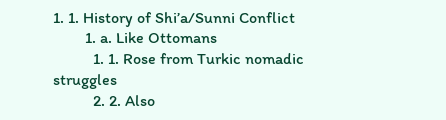1. 1. History of Shi’a/Sunni Conflict
        1. a. Like Ottomans
          1. 1. Rose from Turkic nomadic struggles
          2. 2. Also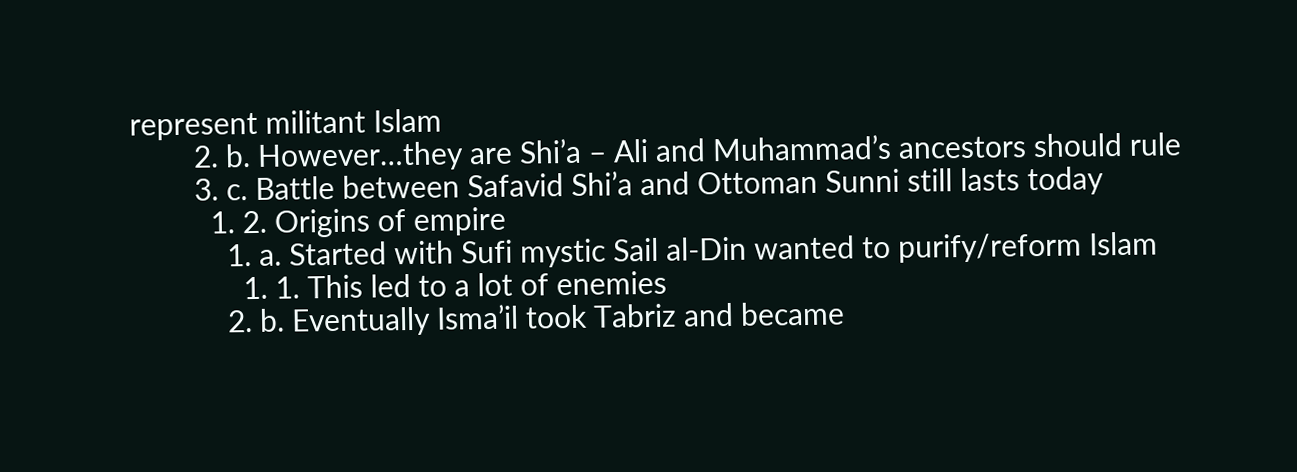represent militant Islam
        2. b. However…they are Shi’a – Ali and Muhammad’s ancestors should rule
        3. c. Battle between Safavid Shi’a and Ottoman Sunni still lasts today
          1. 2. Origins of empire
            1. a. Started with Sufi mystic Sail al-Din wanted to purify/reform Islam
              1. 1. This led to a lot of enemies
            2. b. Eventually Isma’il took Tabriz and became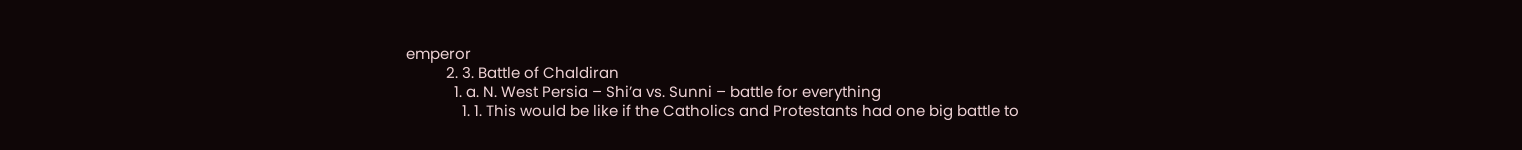emperor
          2. 3. Battle of Chaldiran
            1. a. N. West Persia – Shi’a vs. Sunni – battle for everything
              1. 1. This would be like if the Catholics and Protestants had one big battle to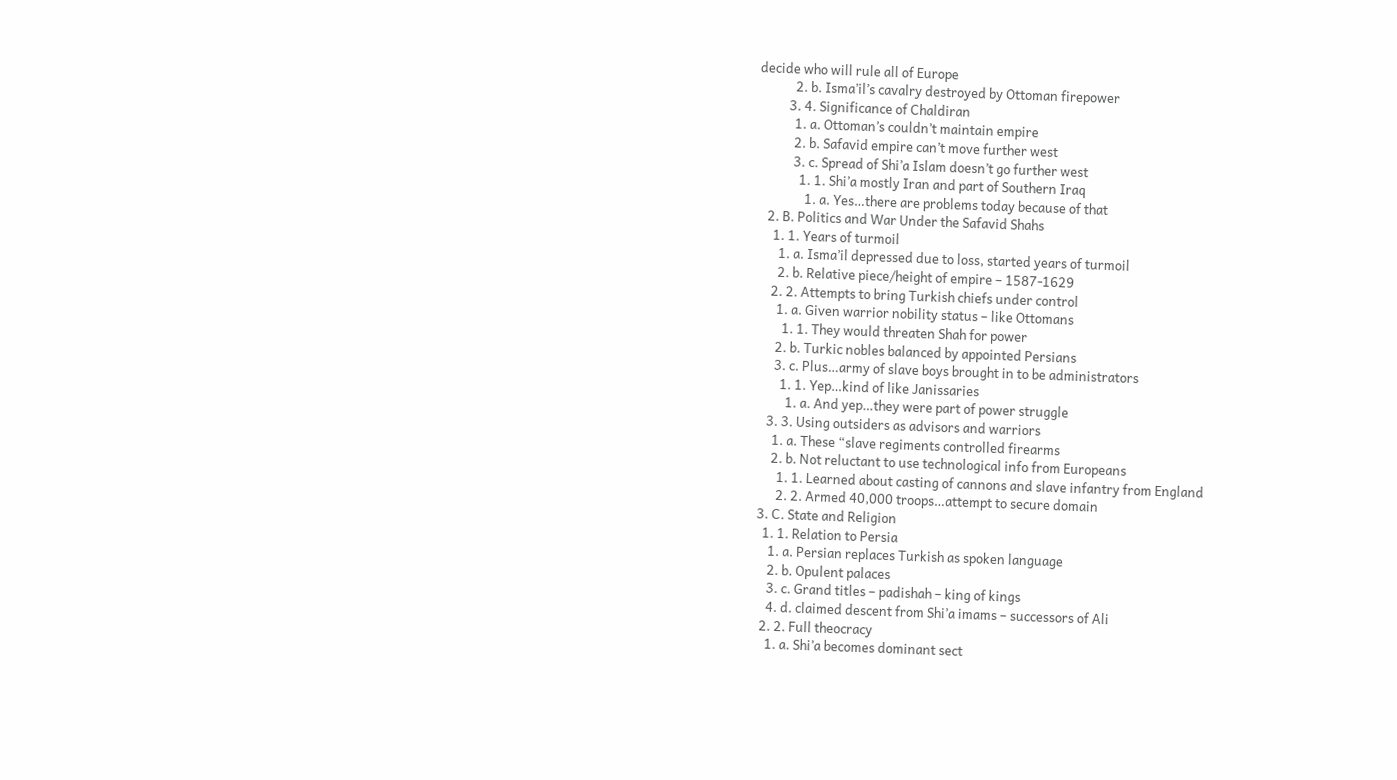decide who will rule all of Europe
            2. b. Isma’il’s cavalry destroyed by Ottoman firepower
          3. 4. Significance of Chaldiran
            1. a. Ottoman’s couldn’t maintain empire
            2. b. Safavid empire can’t move further west
            3. c. Spread of Shi’a Islam doesn’t go further west
              1. 1. Shi’a mostly Iran and part of Southern Iraq
                1. a. Yes…there are problems today because of that
    2. B. Politics and War Under the Safavid Shahs
      1. 1. Years of turmoil
        1. a. Isma’il depressed due to loss, started years of turmoil
        2. b. Relative piece/height of empire – 1587-1629
      2. 2. Attempts to bring Turkish chiefs under control
        1. a. Given warrior nobility status – like Ottomans
          1. 1. They would threaten Shah for power
        2. b. Turkic nobles balanced by appointed Persians
        3. c. Plus…army of slave boys brought in to be administrators
          1. 1. Yep…kind of like Janissaries
            1. a. And yep…they were part of power struggle
      3. 3. Using outsiders as advisors and warriors
        1. a. These “slave regiments controlled firearms
        2. b. Not reluctant to use technological info from Europeans
          1. 1. Learned about casting of cannons and slave infantry from England
          2. 2. Armed 40,000 troops…attempt to secure domain
    3. C. State and Religion
      1. 1. Relation to Persia
        1. a. Persian replaces Turkish as spoken language
        2. b. Opulent palaces
        3. c. Grand titles – padishah – king of kings
        4. d. claimed descent from Shi’a imams – successors of Ali
      2. 2. Full theocracy
        1. a. Shi’a becomes dominant sect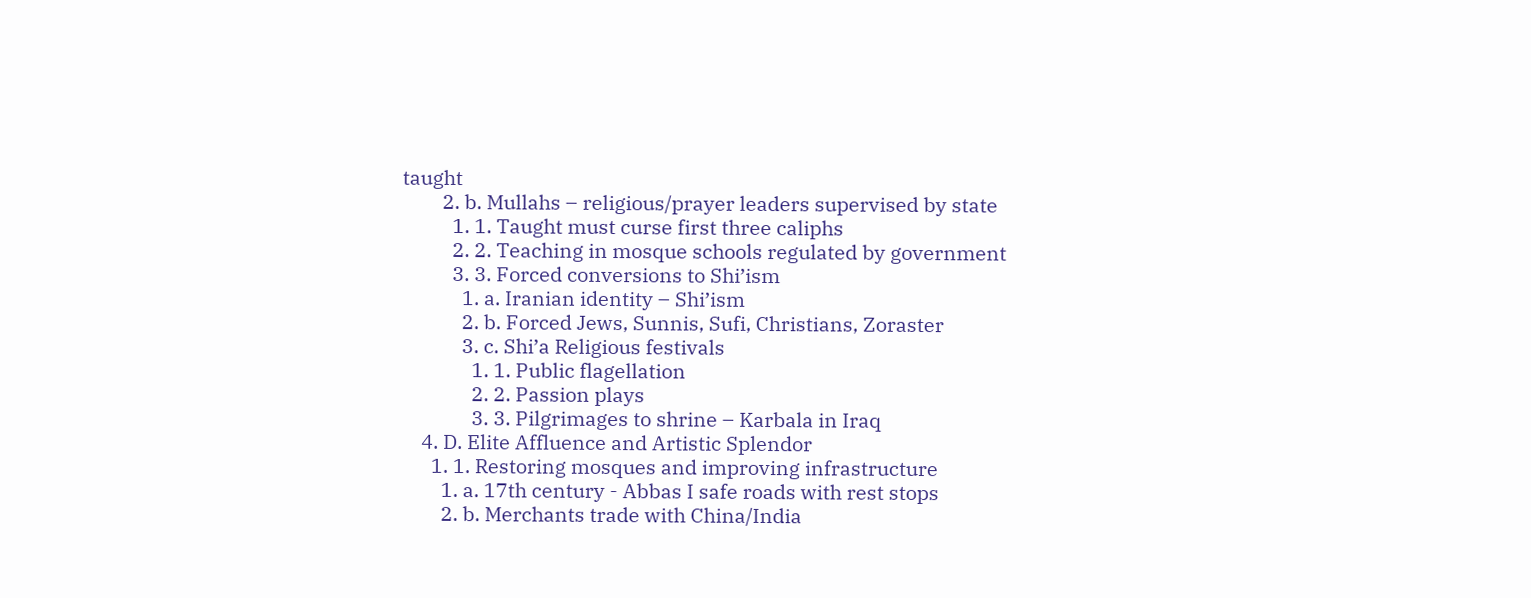taught
        2. b. Mullahs – religious/prayer leaders supervised by state
          1. 1. Taught must curse first three caliphs
          2. 2. Teaching in mosque schools regulated by government
          3. 3. Forced conversions to Shi’ism
            1. a. Iranian identity – Shi’ism
            2. b. Forced Jews, Sunnis, Sufi, Christians, Zoraster
            3. c. Shi’a Religious festivals
              1. 1. Public flagellation
              2. 2. Passion plays
              3. 3. Pilgrimages to shrine – Karbala in Iraq
    4. D. Elite Affluence and Artistic Splendor
      1. 1. Restoring mosques and improving infrastructure
        1. a. 17th century - Abbas I safe roads with rest stops
        2. b. Merchants trade with China/India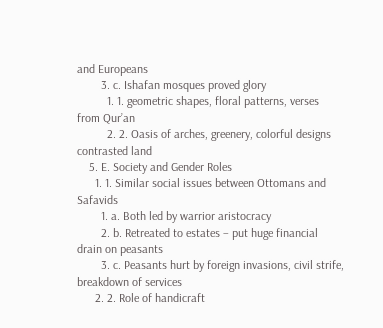and Europeans
        3. c. Ishafan mosques proved glory
          1. 1. geometric shapes, floral patterns, verses from Qur’an
          2. 2. Oasis of arches, greenery, colorful designs contrasted land
    5. E. Society and Gender Roles
      1. 1. Similar social issues between Ottomans and Safavids
        1. a. Both led by warrior aristocracy
        2. b. Retreated to estates – put huge financial drain on peasants
        3. c. Peasants hurt by foreign invasions, civil strife, breakdown of services
      2. 2. Role of handicraft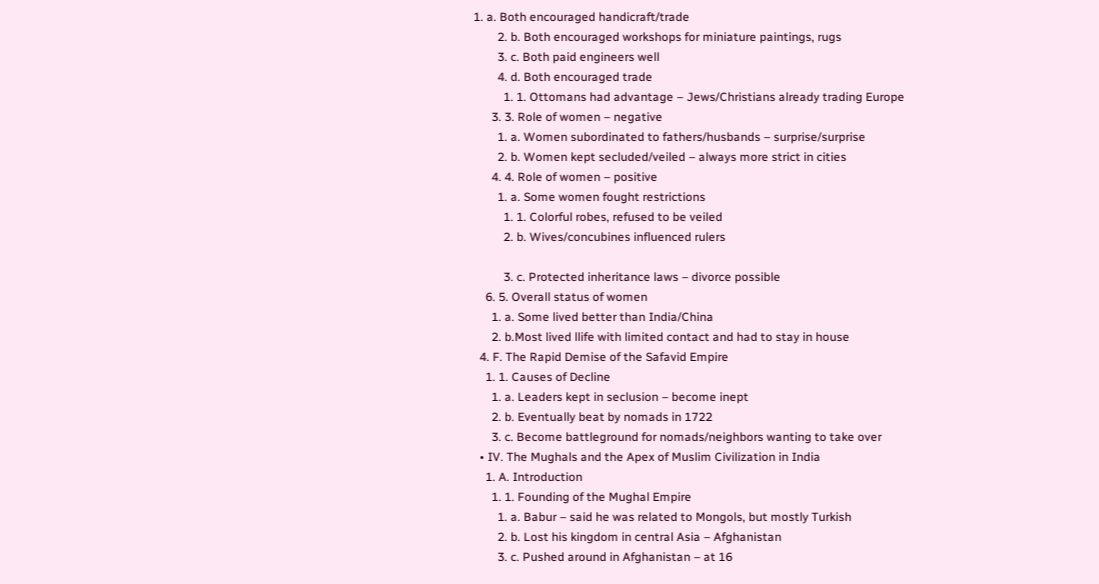1. a. Both encouraged handicraft/trade
        2. b. Both encouraged workshops for miniature paintings, rugs
        3. c. Both paid engineers well
        4. d. Both encouraged trade
          1. 1. Ottomans had advantage – Jews/Christians already trading Europe
      3. 3. Role of women – negative
        1. a. Women subordinated to fathers/husbands – surprise/surprise
        2. b. Women kept secluded/veiled – always more strict in cities
      4. 4. Role of women – positive
        1. a. Some women fought restrictions
          1. 1. Colorful robes, refused to be veiled
          2. b. Wives/concubines influenced rulers

          3. c. Protected inheritance laws – divorce possible
    6. 5. Overall status of women
      1. a. Some lived better than India/China
      2. b.Most lived llife with limited contact and had to stay in house
  4. F. The Rapid Demise of the Safavid Empire
    1. 1. Causes of Decline
      1. a. Leaders kept in seclusion – become inept
      2. b. Eventually beat by nomads in 1722
      3. c. Become battleground for nomads/neighbors wanting to take over
  • IV. The Mughals and the Apex of Muslim Civilization in India
    1. A. Introduction
      1. 1. Founding of the Mughal Empire
        1. a. Babur – said he was related to Mongols, but mostly Turkish
        2. b. Lost his kingdom in central Asia – Afghanistan
        3. c. Pushed around in Afghanistan – at 16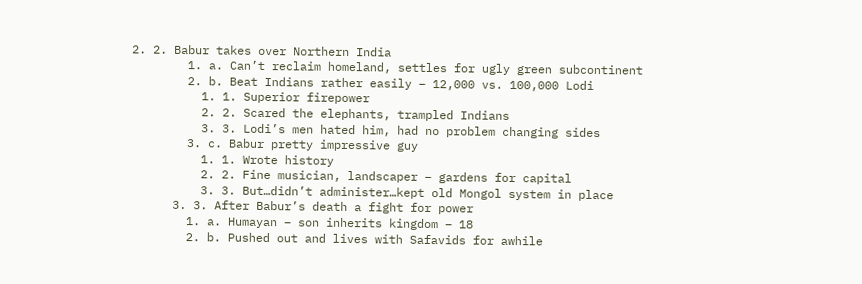2. 2. Babur takes over Northern India
        1. a. Can’t reclaim homeland, settles for ugly green subcontinent
        2. b. Beat Indians rather easily – 12,000 vs. 100,000 Lodi
          1. 1. Superior firepower
          2. 2. Scared the elephants, trampled Indians
          3. 3. Lodi’s men hated him, had no problem changing sides
        3. c. Babur pretty impressive guy
          1. 1. Wrote history
          2. 2. Fine musician, landscaper – gardens for capital
          3. 3. But…didn’t administer…kept old Mongol system in place
      3. 3. After Babur’s death a fight for power
        1. a. Humayan – son inherits kingdom – 18
        2. b. Pushed out and lives with Safavids for awhile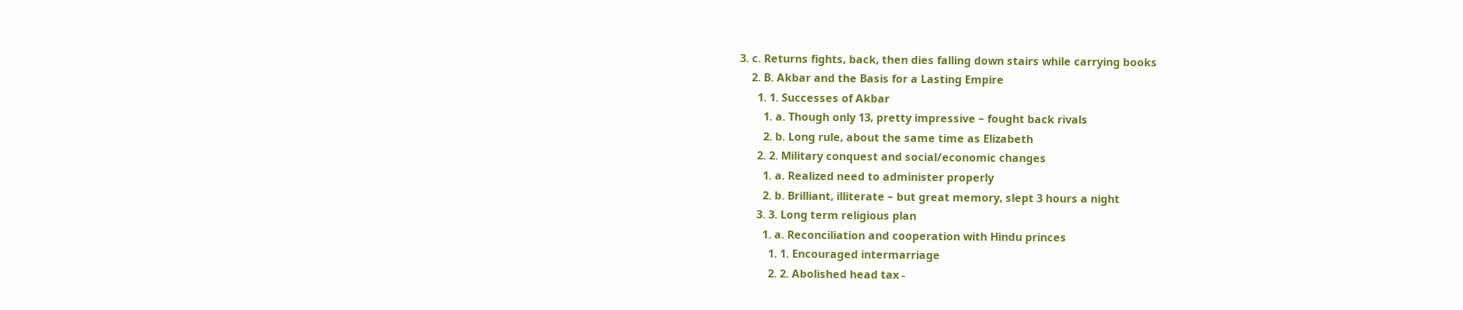3. c. Returns fights, back, then dies falling down stairs while carrying books
    2. B. Akbar and the Basis for a Lasting Empire
      1. 1. Successes of Akbar
        1. a. Though only 13, pretty impressive – fought back rivals
        2. b. Long rule, about the same time as Elizabeth
      2. 2. Military conquest and social/economic changes
        1. a. Realized need to administer properly
        2. b. Brilliant, illiterate – but great memory, slept 3 hours a night
      3. 3. Long term religious plan
        1. a. Reconciliation and cooperation with Hindu princes
          1. 1. Encouraged intermarriage
          2. 2. Abolished head tax -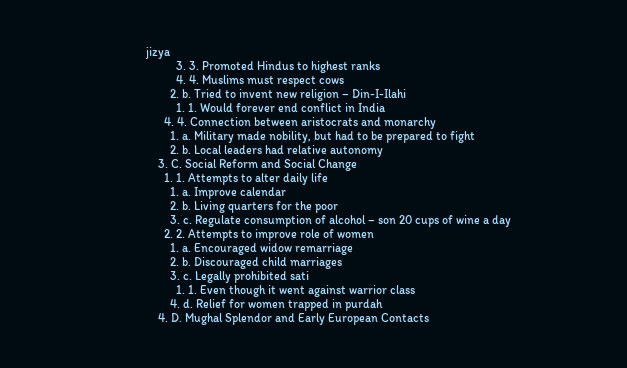jizya
          3. 3. Promoted Hindus to highest ranks
          4. 4. Muslims must respect cows
        2. b. Tried to invent new religion – Din-I-Ilahi
          1. 1. Would forever end conflict in India
      4. 4. Connection between aristocrats and monarchy
        1. a. Military made nobility, but had to be prepared to fight
        2. b. Local leaders had relative autonomy
    3. C. Social Reform and Social Change
      1. 1. Attempts to alter daily life
        1. a. Improve calendar
        2. b. Living quarters for the poor
        3. c. Regulate consumption of alcohol – son 20 cups of wine a day
      2. 2. Attempts to improve role of women
        1. a. Encouraged widow remarriage
        2. b. Discouraged child marriages
        3. c. Legally prohibited sati
          1. 1. Even though it went against warrior class
        4. d. Relief for women trapped in purdah
    4. D. Mughal Splendor and Early European Contacts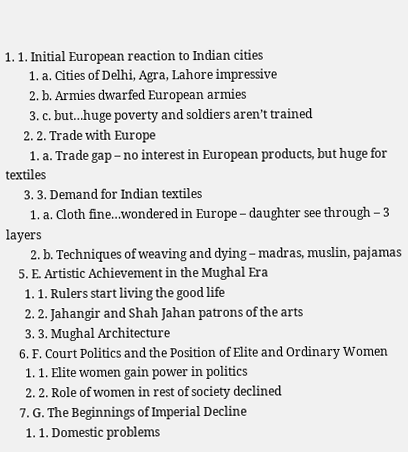1. 1. Initial European reaction to Indian cities
        1. a. Cities of Delhi, Agra, Lahore impressive
        2. b. Armies dwarfed European armies
        3. c. but…huge poverty and soldiers aren’t trained
      2. 2. Trade with Europe
        1. a. Trade gap – no interest in European products, but huge for textiles
      3. 3. Demand for Indian textiles
        1. a. Cloth fine…wondered in Europe – daughter see through – 3 layers
        2. b. Techniques of weaving and dying – madras, muslin, pajamas
    5. E. Artistic Achievement in the Mughal Era
      1. 1. Rulers start living the good life
      2. 2. Jahangir and Shah Jahan patrons of the arts
      3. 3. Mughal Architecture
    6. F. Court Politics and the Position of Elite and Ordinary Women
      1. 1. Elite women gain power in politics
      2. 2. Role of women in rest of society declined
    7. G. The Beginnings of Imperial Decline
      1. 1. Domestic problems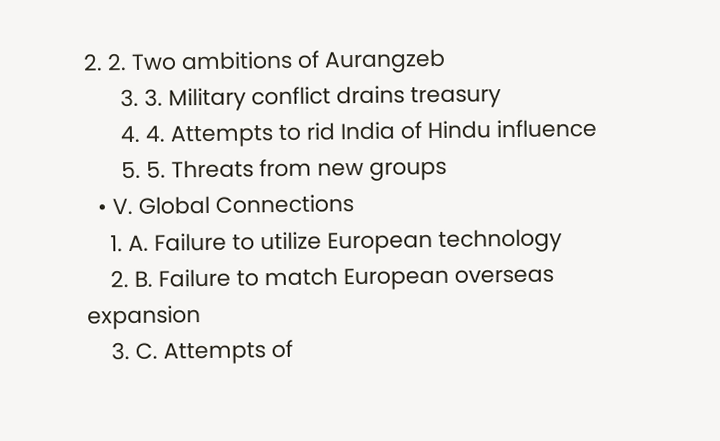2. 2. Two ambitions of Aurangzeb
      3. 3. Military conflict drains treasury
      4. 4. Attempts to rid India of Hindu influence
      5. 5. Threats from new groups
  • V. Global Connections
    1. A. Failure to utilize European technology
    2. B. Failure to match European overseas expansion
    3. C. Attempts of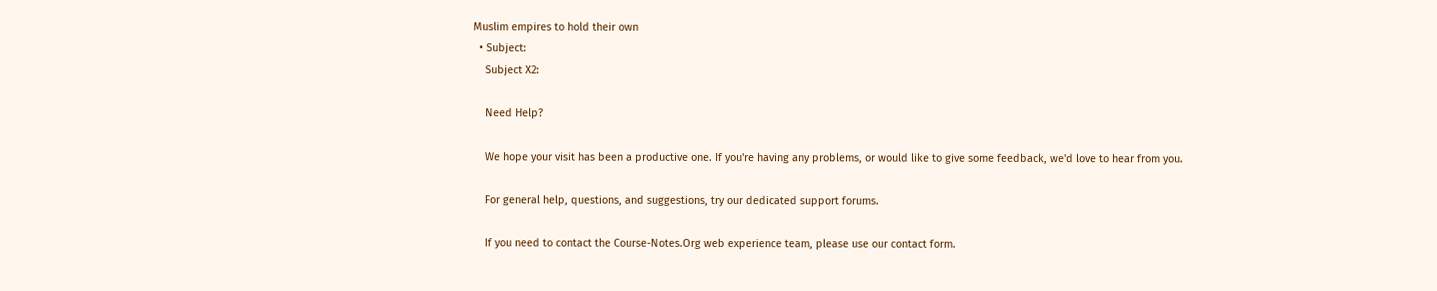Muslim empires to hold their own
  • Subject:
    Subject X2:

    Need Help?

    We hope your visit has been a productive one. If you're having any problems, or would like to give some feedback, we'd love to hear from you.

    For general help, questions, and suggestions, try our dedicated support forums.

    If you need to contact the Course-Notes.Org web experience team, please use our contact form.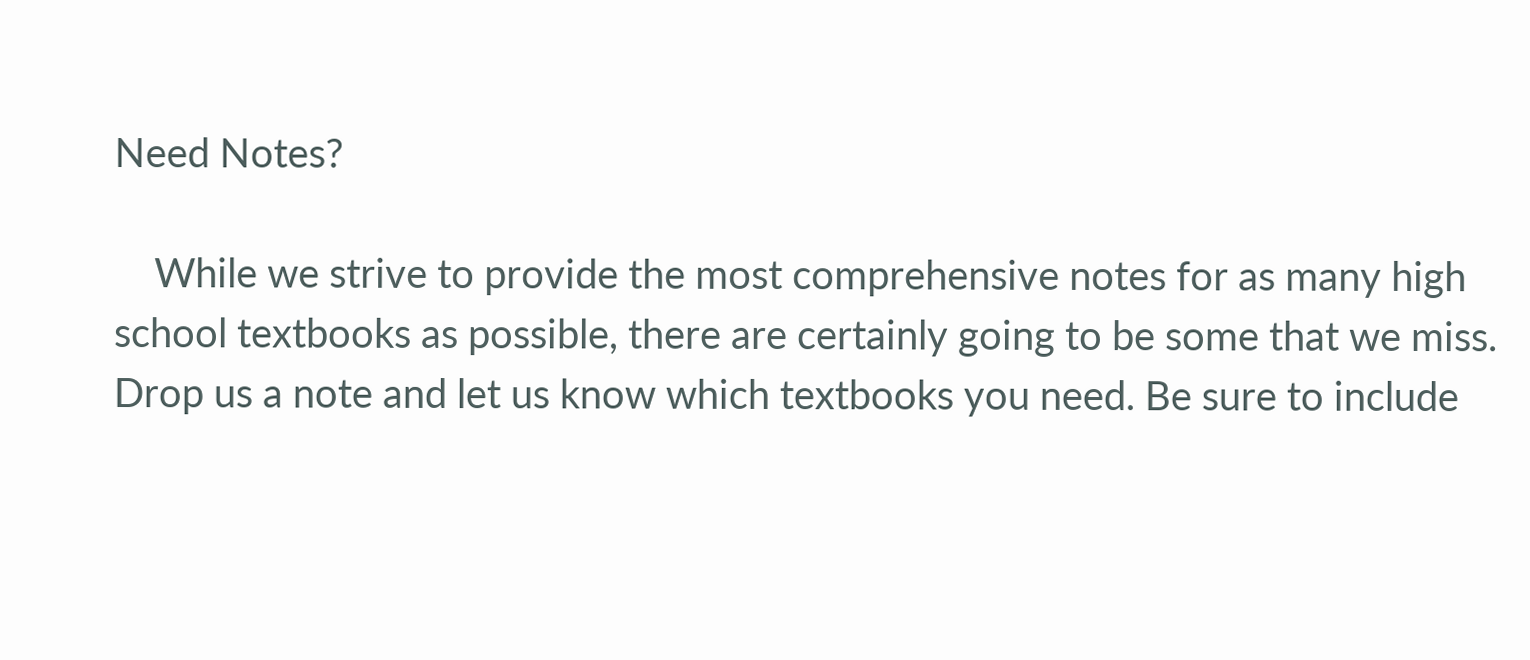Need Notes?

    While we strive to provide the most comprehensive notes for as many high school textbooks as possible, there are certainly going to be some that we miss. Drop us a note and let us know which textbooks you need. Be sure to include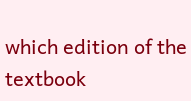which edition of the textbook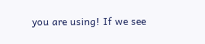you are using! If we see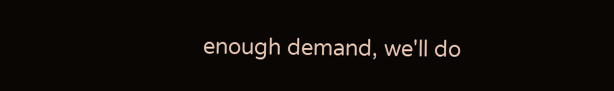enough demand, we'll do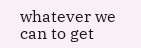whatever we can to get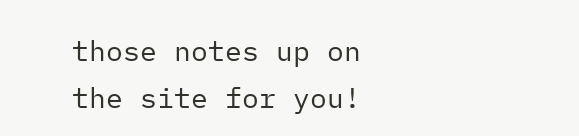those notes up on the site for you!